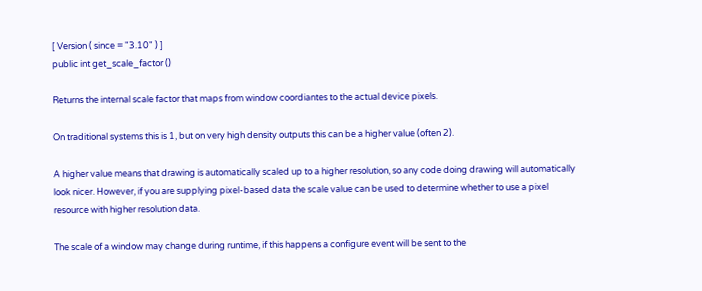[ Version ( since = "3.10" ) ]
public int get_scale_factor ()

Returns the internal scale factor that maps from window coordiantes to the actual device pixels.

On traditional systems this is 1, but on very high density outputs this can be a higher value (often 2).

A higher value means that drawing is automatically scaled up to a higher resolution, so any code doing drawing will automatically look nicer. However, if you are supplying pixel-based data the scale value can be used to determine whether to use a pixel resource with higher resolution data.

The scale of a window may change during runtime, if this happens a configure event will be sent to the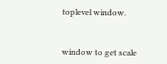toplevel window.



window to get scale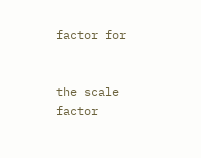factor for


the scale factor